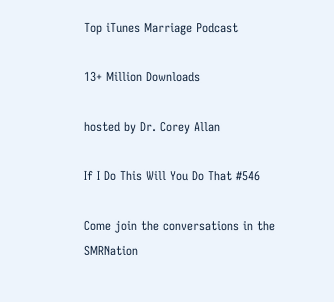Top iTunes Marriage Podcast

13+ Million Downloads

hosted by Dr. Corey Allan

If I Do This Will You Do That #546

Come join the conversations in the SMRNation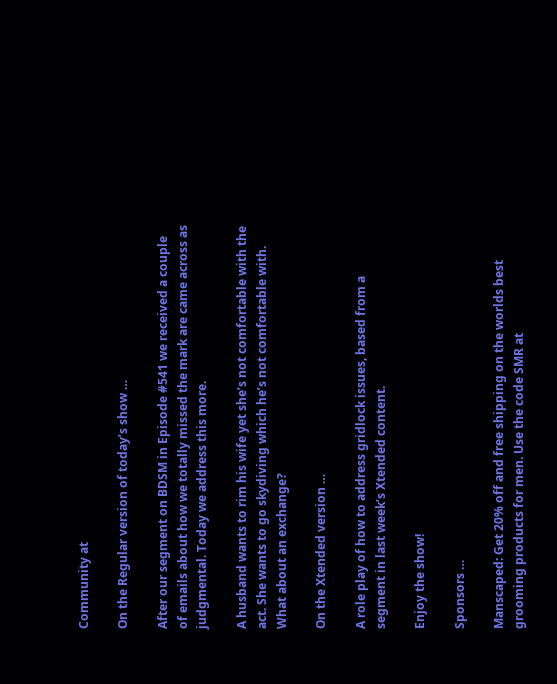Community at

On the Regular version of today’s show …

After our segment on BDSM in Episode #541 we received a couple of emails about how we totally missed the mark are came across as judgmental. Today we address this more.

A husband wants to rim his wife yet she’s not comfortable with the act. She wants to go skydiving which he’s not comfortable with. What about an exchange?

On the Xtended version …

A role play of how to address gridlock issues, based from a segment in last week’s Xtended content.

Enjoy the show!

Sponsors …

Manscaped: Get 20% off and free shipping on the worlds best grooming products for men. Use the code SMR at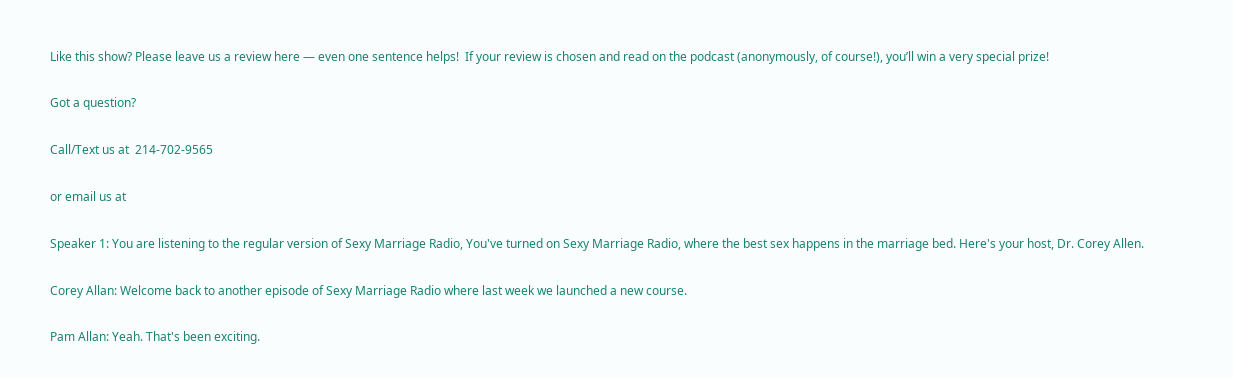Like this show? Please leave us a review here — even one sentence helps!  If your review is chosen and read on the podcast (anonymously, of course!), you’ll win a very special prize!

Got a question?

Call/Text us at  214-702-9565

or email us at

Speaker 1: You are listening to the regular version of Sexy Marriage Radio, You've turned on Sexy Marriage Radio, where the best sex happens in the marriage bed. Here's your host, Dr. Corey Allen.

Corey Allan: Welcome back to another episode of Sexy Marriage Radio where last week we launched a new course.

Pam Allan: Yeah. That's been exciting.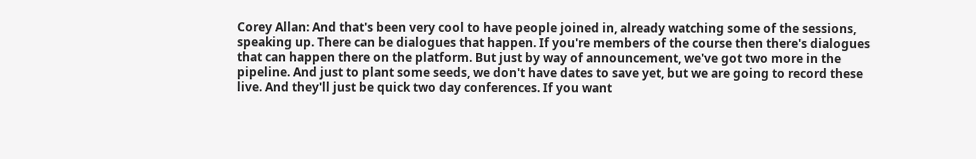Corey Allan: And that's been very cool to have people joined in, already watching some of the sessions, speaking up. There can be dialogues that happen. If you're members of the course then there's dialogues that can happen there on the platform. But just by way of announcement, we've got two more in the pipeline. And just to plant some seeds, we don't have dates to save yet, but we are going to record these live. And they'll just be quick two day conferences. If you want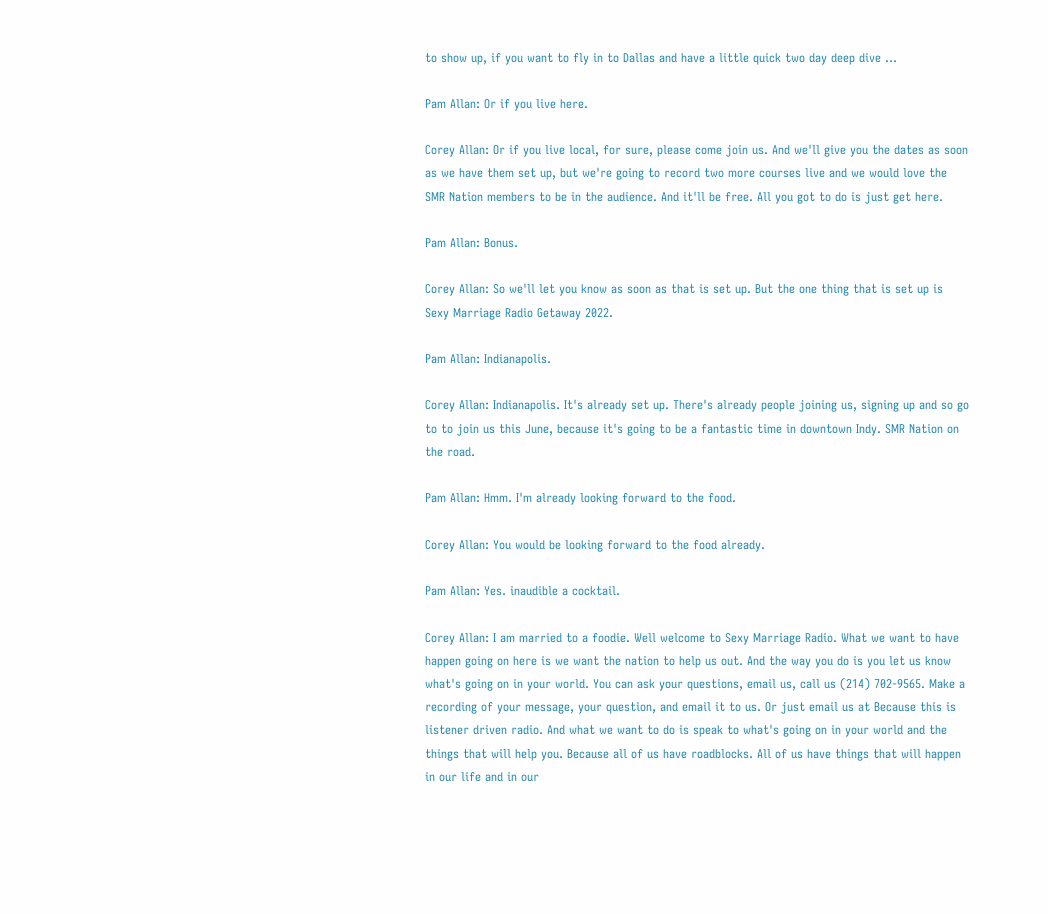to show up, if you want to fly in to Dallas and have a little quick two day deep dive ...

Pam Allan: Or if you live here.

Corey Allan: Or if you live local, for sure, please come join us. And we'll give you the dates as soon as we have them set up, but we're going to record two more courses live and we would love the SMR Nation members to be in the audience. And it'll be free. All you got to do is just get here.

Pam Allan: Bonus.

Corey Allan: So we'll let you know as soon as that is set up. But the one thing that is set up is Sexy Marriage Radio Getaway 2022.

Pam Allan: Indianapolis.

Corey Allan: Indianapolis. It's already set up. There's already people joining us, signing up and so go to to join us this June, because it's going to be a fantastic time in downtown Indy. SMR Nation on the road.

Pam Allan: Hmm. I'm already looking forward to the food.

Corey Allan: You would be looking forward to the food already.

Pam Allan: Yes. inaudible a cocktail.

Corey Allan: I am married to a foodie. Well welcome to Sexy Marriage Radio. What we want to have happen going on here is we want the nation to help us out. And the way you do is you let us know what's going on in your world. You can ask your questions, email us, call us (214) 702-9565. Make a recording of your message, your question, and email it to us. Or just email us at Because this is listener driven radio. And what we want to do is speak to what's going on in your world and the things that will help you. Because all of us have roadblocks. All of us have things that will happen in our life and in our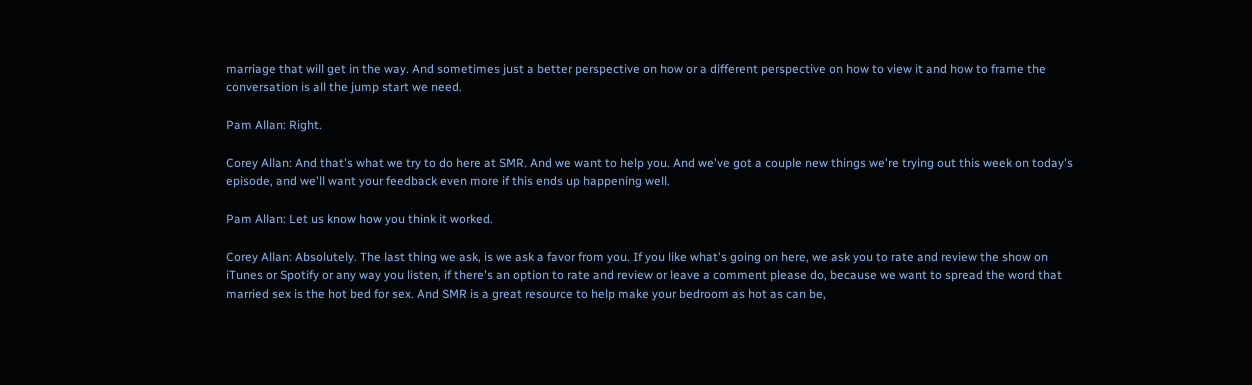marriage that will get in the way. And sometimes just a better perspective on how or a different perspective on how to view it and how to frame the conversation is all the jump start we need.

Pam Allan: Right.

Corey Allan: And that's what we try to do here at SMR. And we want to help you. And we've got a couple new things we're trying out this week on today's episode, and we'll want your feedback even more if this ends up happening well.

Pam Allan: Let us know how you think it worked.

Corey Allan: Absolutely. The last thing we ask, is we ask a favor from you. If you like what's going on here, we ask you to rate and review the show on iTunes or Spotify or any way you listen, if there's an option to rate and review or leave a comment please do, because we want to spread the word that married sex is the hot bed for sex. And SMR is a great resource to help make your bedroom as hot as can be,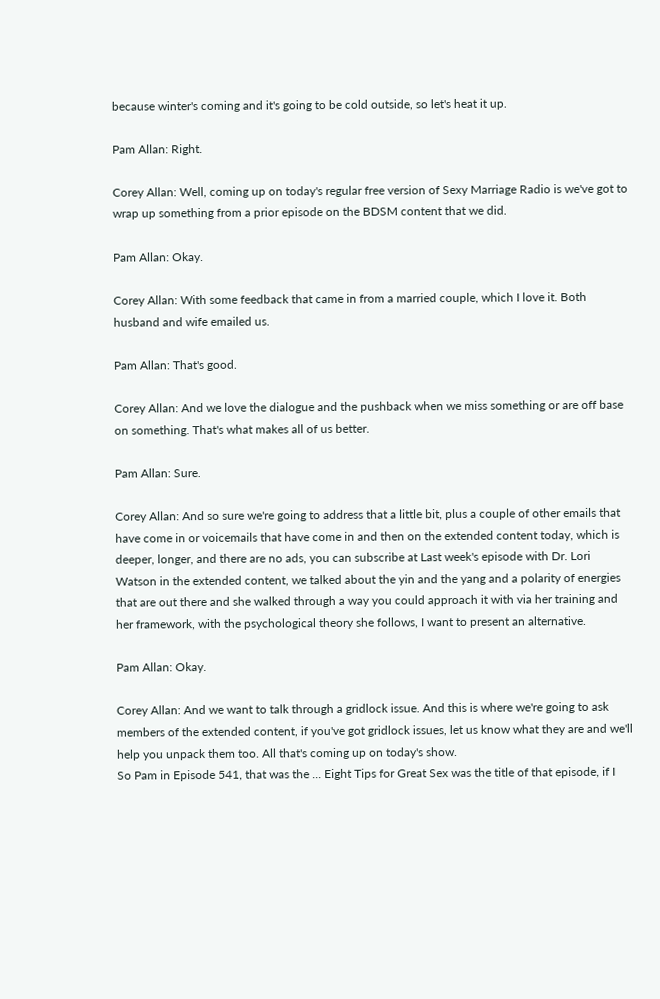because winter's coming and it's going to be cold outside, so let's heat it up.

Pam Allan: Right.

Corey Allan: Well, coming up on today's regular free version of Sexy Marriage Radio is we've got to wrap up something from a prior episode on the BDSM content that we did.

Pam Allan: Okay.

Corey Allan: With some feedback that came in from a married couple, which I love it. Both husband and wife emailed us.

Pam Allan: That's good.

Corey Allan: And we love the dialogue and the pushback when we miss something or are off base on something. That's what makes all of us better.

Pam Allan: Sure.

Corey Allan: And so sure we're going to address that a little bit, plus a couple of other emails that have come in or voicemails that have come in and then on the extended content today, which is deeper, longer, and there are no ads, you can subscribe at Last week's episode with Dr. Lori Watson in the extended content, we talked about the yin and the yang and a polarity of energies that are out there and she walked through a way you could approach it with via her training and her framework, with the psychological theory she follows, I want to present an alternative.

Pam Allan: Okay.

Corey Allan: And we want to talk through a gridlock issue. And this is where we're going to ask members of the extended content, if you've got gridlock issues, let us know what they are and we'll help you unpack them too. All that's coming up on today's show.
So Pam in Episode 541, that was the ... Eight Tips for Great Sex was the title of that episode, if I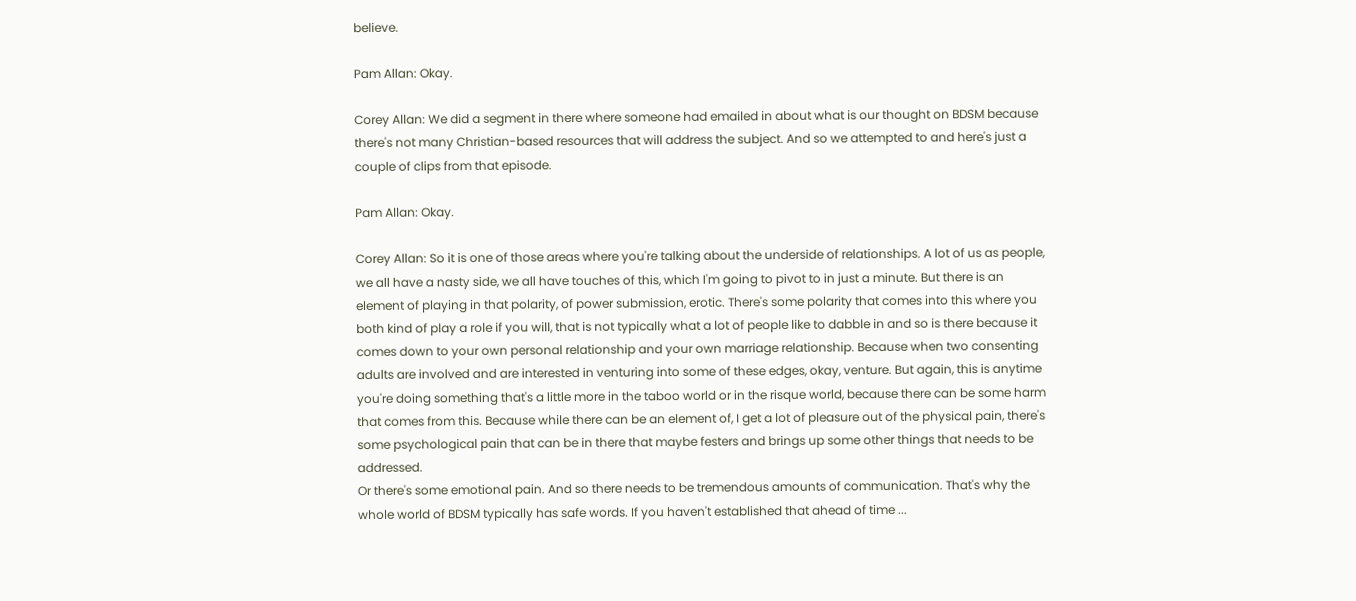believe.

Pam Allan: Okay.

Corey Allan: We did a segment in there where someone had emailed in about what is our thought on BDSM because there's not many Christian-based resources that will address the subject. And so we attempted to and here's just a couple of clips from that episode.

Pam Allan: Okay.

Corey Allan: So it is one of those areas where you're talking about the underside of relationships. A lot of us as people, we all have a nasty side, we all have touches of this, which I'm going to pivot to in just a minute. But there is an element of playing in that polarity, of power submission, erotic. There's some polarity that comes into this where you both kind of play a role if you will, that is not typically what a lot of people like to dabble in and so is there because it comes down to your own personal relationship and your own marriage relationship. Because when two consenting adults are involved and are interested in venturing into some of these edges, okay, venture. But again, this is anytime you're doing something that's a little more in the taboo world or in the risque world, because there can be some harm that comes from this. Because while there can be an element of, I get a lot of pleasure out of the physical pain, there's some psychological pain that can be in there that maybe festers and brings up some other things that needs to be addressed.
Or there's some emotional pain. And so there needs to be tremendous amounts of communication. That's why the whole world of BDSM typically has safe words. If you haven't established that ahead of time ...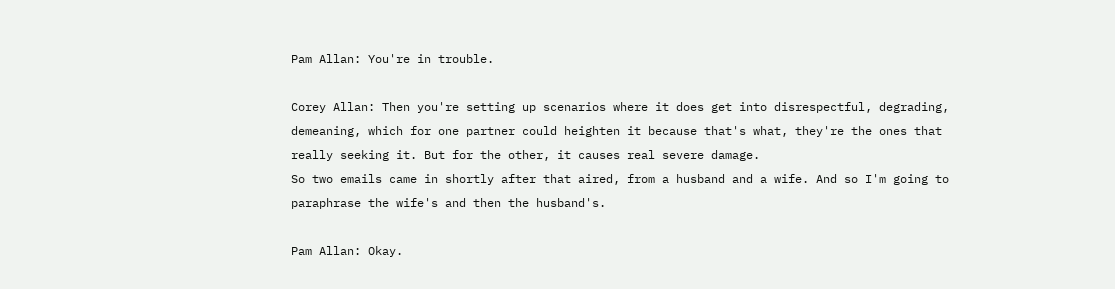Pam Allan: You're in trouble.

Corey Allan: Then you're setting up scenarios where it does get into disrespectful, degrading, demeaning, which for one partner could heighten it because that's what, they're the ones that really seeking it. But for the other, it causes real severe damage.
So two emails came in shortly after that aired, from a husband and a wife. And so I'm going to paraphrase the wife's and then the husband's.

Pam Allan: Okay.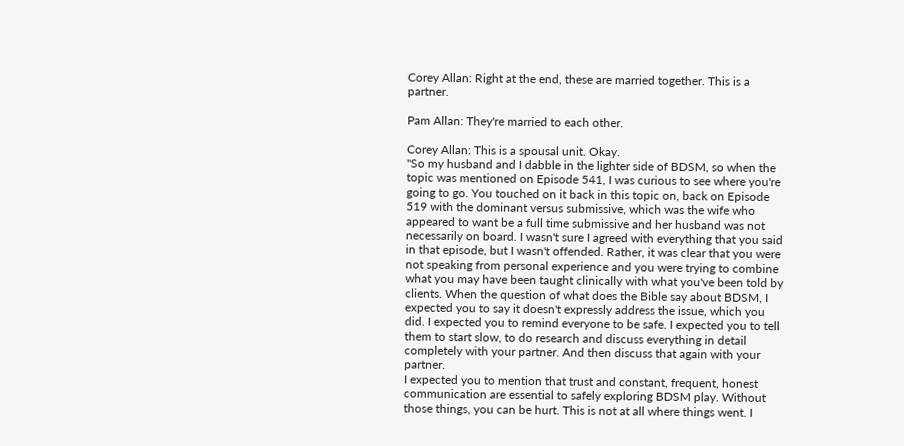Corey Allan: Right at the end, these are married together. This is a partner.

Pam Allan: They're married to each other.

Corey Allan: This is a spousal unit. Okay.
"So my husband and I dabble in the lighter side of BDSM, so when the topic was mentioned on Episode 541, I was curious to see where you're going to go. You touched on it back in this topic on, back on Episode 519 with the dominant versus submissive, which was the wife who appeared to want be a full time submissive and her husband was not necessarily on board. I wasn't sure I agreed with everything that you said in that episode, but I wasn't offended. Rather, it was clear that you were not speaking from personal experience and you were trying to combine what you may have been taught clinically with what you've been told by clients. When the question of what does the Bible say about BDSM, I expected you to say it doesn't expressly address the issue, which you did. I expected you to remind everyone to be safe. I expected you to tell them to start slow, to do research and discuss everything in detail completely with your partner. And then discuss that again with your partner.
I expected you to mention that trust and constant, frequent, honest communication are essential to safely exploring BDSM play. Without those things, you can be hurt. This is not at all where things went. I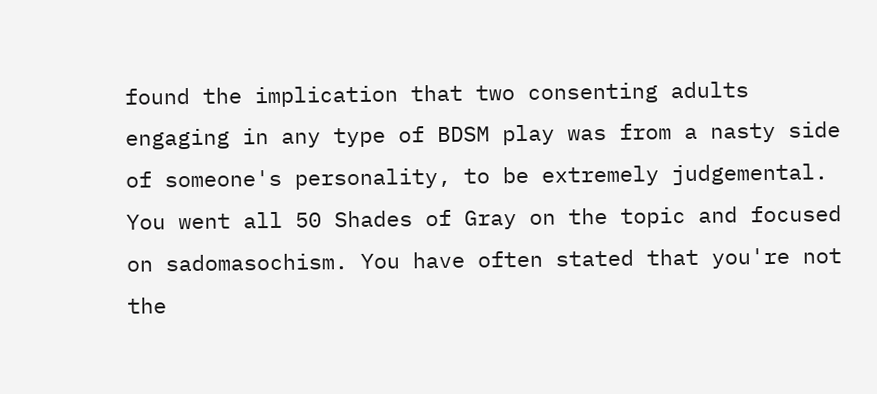found the implication that two consenting adults engaging in any type of BDSM play was from a nasty side of someone's personality, to be extremely judgemental. You went all 50 Shades of Gray on the topic and focused on sadomasochism. You have often stated that you're not the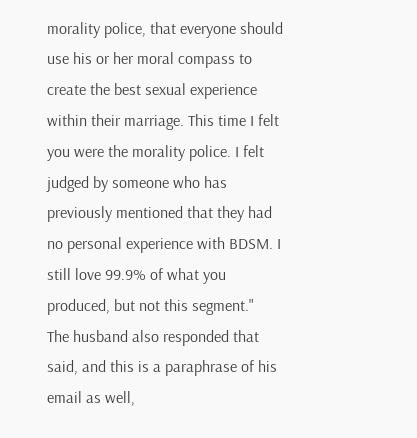morality police, that everyone should use his or her moral compass to create the best sexual experience within their marriage. This time I felt you were the morality police. I felt judged by someone who has previously mentioned that they had no personal experience with BDSM. I still love 99.9% of what you produced, but not this segment."
The husband also responded that said, and this is a paraphrase of his email as well,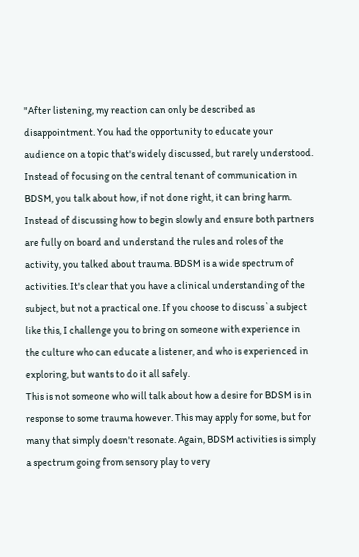"After listening, my reaction can only be described as disappointment. You had the opportunity to educate your audience on a topic that's widely discussed, but rarely understood. Instead of focusing on the central tenant of communication in BDSM, you talk about how, if not done right, it can bring harm. Instead of discussing how to begin slowly and ensure both partners are fully on board and understand the rules and roles of the activity, you talked about trauma. BDSM is a wide spectrum of activities. It's clear that you have a clinical understanding of the subject, but not a practical one. If you choose to discuss`a subject like this, I challenge you to bring on someone with experience in the culture who can educate a listener, and who is experienced in exploring, but wants to do it all safely.
This is not someone who will talk about how a desire for BDSM is in response to some trauma however. This may apply for some, but for many that simply doesn't resonate. Again, BDSM activities is simply a spectrum going from sensory play to very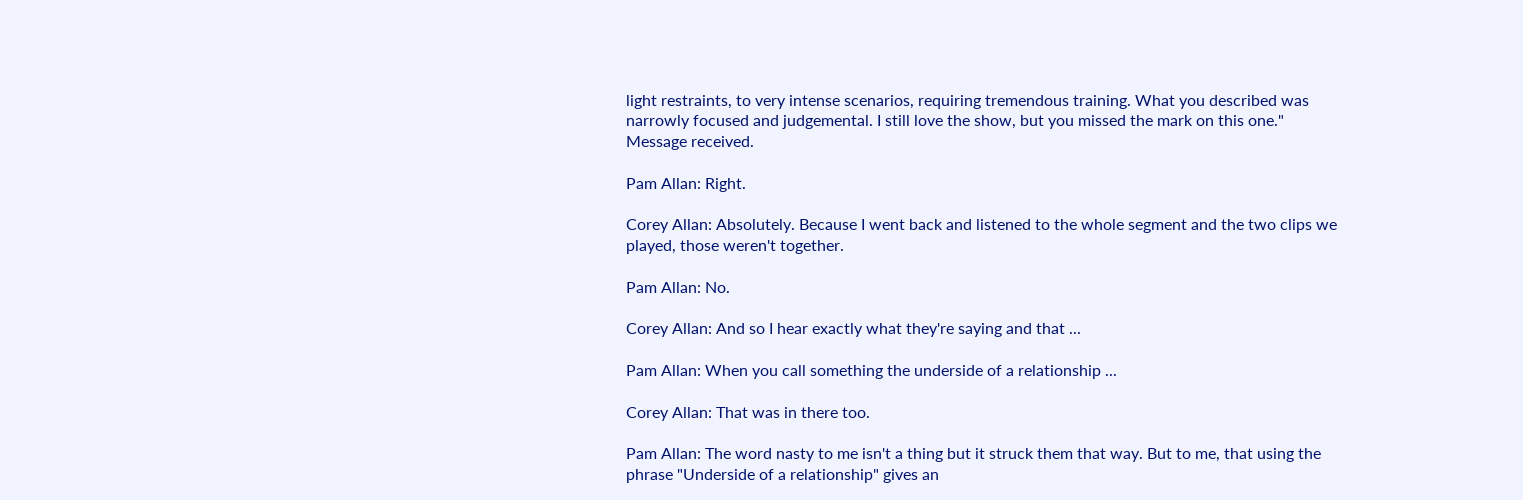light restraints, to very intense scenarios, requiring tremendous training. What you described was narrowly focused and judgemental. I still love the show, but you missed the mark on this one."
Message received.

Pam Allan: Right.

Corey Allan: Absolutely. Because I went back and listened to the whole segment and the two clips we played, those weren't together.

Pam Allan: No.

Corey Allan: And so I hear exactly what they're saying and that ...

Pam Allan: When you call something the underside of a relationship ...

Corey Allan: That was in there too.

Pam Allan: The word nasty to me isn't a thing but it struck them that way. But to me, that using the phrase "Underside of a relationship" gives an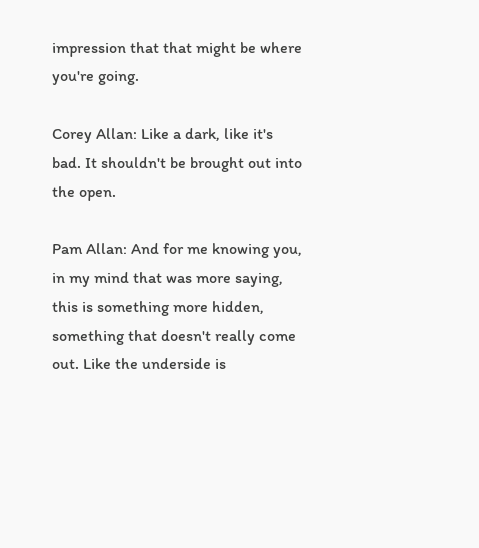impression that that might be where you're going.

Corey Allan: Like a dark, like it's bad. It shouldn't be brought out into the open.

Pam Allan: And for me knowing you, in my mind that was more saying, this is something more hidden, something that doesn't really come out. Like the underside is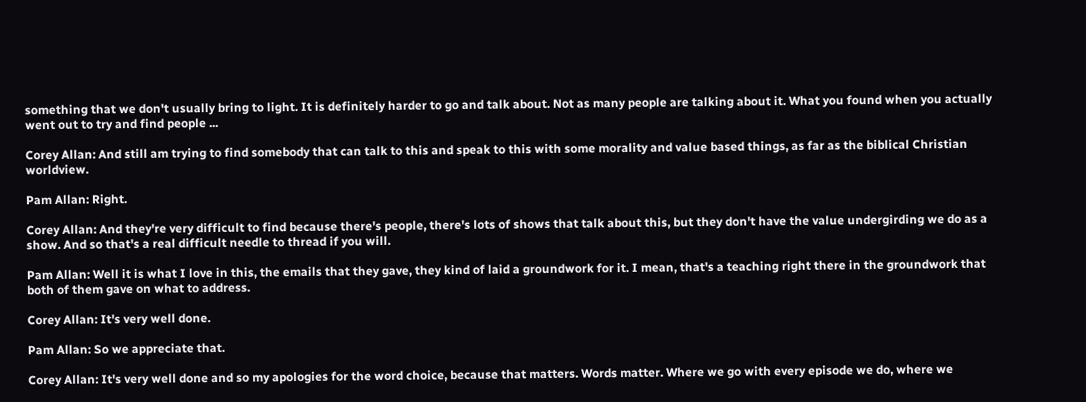something that we don't usually bring to light. It is definitely harder to go and talk about. Not as many people are talking about it. What you found when you actually went out to try and find people ...

Corey Allan: And still am trying to find somebody that can talk to this and speak to this with some morality and value based things, as far as the biblical Christian worldview.

Pam Allan: Right.

Corey Allan: And they're very difficult to find because there's people, there's lots of shows that talk about this, but they don't have the value undergirding we do as a show. And so that's a real difficult needle to thread if you will.

Pam Allan: Well it is what I love in this, the emails that they gave, they kind of laid a groundwork for it. I mean, that's a teaching right there in the groundwork that both of them gave on what to address.

Corey Allan: It's very well done.

Pam Allan: So we appreciate that.

Corey Allan: It's very well done and so my apologies for the word choice, because that matters. Words matter. Where we go with every episode we do, where we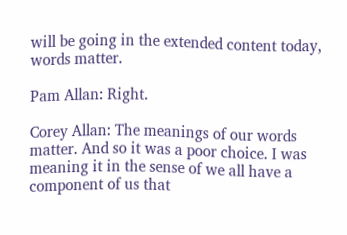will be going in the extended content today, words matter.

Pam Allan: Right.

Corey Allan: The meanings of our words matter. And so it was a poor choice. I was meaning it in the sense of we all have a component of us that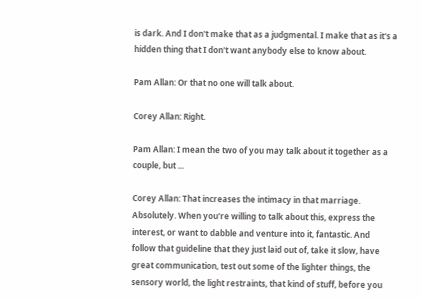is dark. And I don't make that as a judgmental. I make that as it's a hidden thing that I don't want anybody else to know about.

Pam Allan: Or that no one will talk about.

Corey Allan: Right.

Pam Allan: I mean the two of you may talk about it together as a couple, but ...

Corey Allan: That increases the intimacy in that marriage. Absolutely. When you're willing to talk about this, express the interest, or want to dabble and venture into it, fantastic. And follow that guideline that they just laid out of, take it slow, have great communication, test out some of the lighter things, the sensory world, the light restraints, that kind of stuff, before you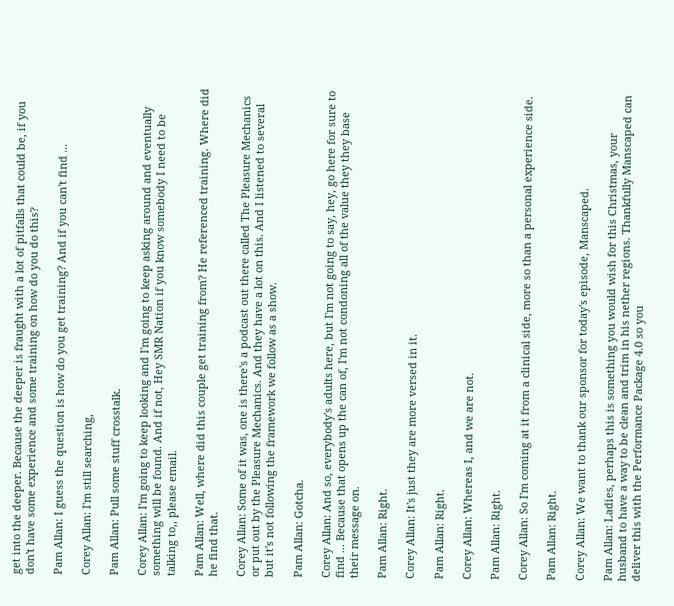get into the deeper. Because the deeper is fraught with a lot of pitfalls that could be, if you don't have some experience and some training on how do you do this?

Pam Allan: I guess the question is how do you get training? And if you can't find ...

Corey Allan: I'm still searching,

Pam Allan: Pull some stuff crosstalk.

Corey Allan: I'm going to keep looking and I'm going to keep asking around and eventually something will be found. And if not, Hey SMR Nation if you know somebody I need to be talking to,, please email.

Pam Allan: Well, where did this couple get training from? He referenced training. Where did he find that.

Corey Allan: Some of it was, one is there's a podcast out there called The Pleasure Mechanics or put out by the Pleasure Mechanics. And they have a lot on this. And I listened to several but it's not following the framework we follow as a show.

Pam Allan: Gotcha.

Corey Allan: And so, everybody's adults here, but I'm not going to say, hey, go here for sure to find ... Because that opens up the can of, I'm not condoning all of the value they they base their message on.

Pam Allan: Right.

Corey Allan: It's just they are more versed in it.

Pam Allan: Right.

Corey Allan: Whereas I, and we are not.

Pam Allan: Right.

Corey Allan: So I'm coming at it from a clinical side, more so than a personal experience side.

Pam Allan: Right.

Corey Allan: We want to thank our sponsor for today's episode, Manscaped.

Pam Allan: Ladies, perhaps this is something you would wish for this Christmas, your husband to have a way to be clean and trim in his nether regions. Thankfully Manscaped can deliver this with the Performance Package 4.0 so you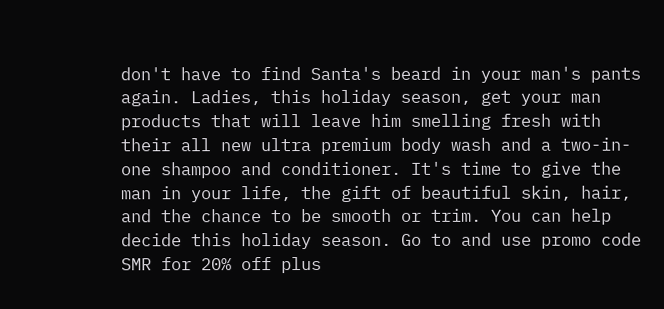don't have to find Santa's beard in your man's pants again. Ladies, this holiday season, get your man products that will leave him smelling fresh with their all new ultra premium body wash and a two-in-one shampoo and conditioner. It's time to give the man in your life, the gift of beautiful skin, hair, and the chance to be smooth or trim. You can help decide this holiday season. Go to and use promo code SMR for 20% off plus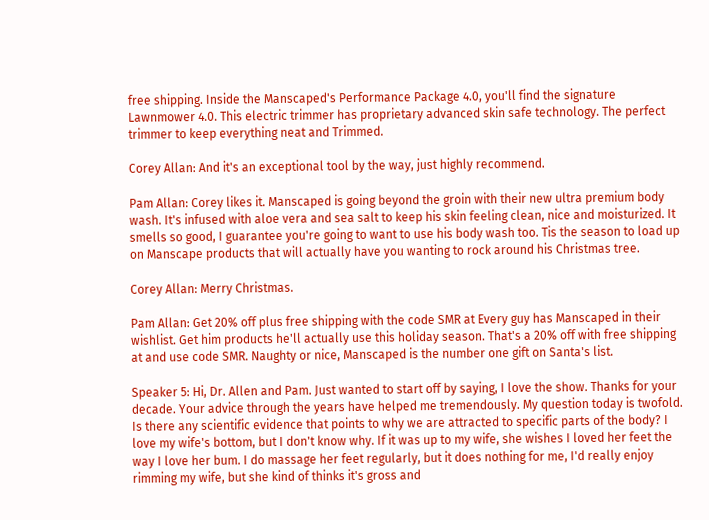free shipping. Inside the Manscaped's Performance Package 4.0, you'll find the signature Lawnmower 4.0. This electric trimmer has proprietary advanced skin safe technology. The perfect trimmer to keep everything neat and Trimmed.

Corey Allan: And it's an exceptional tool by the way, just highly recommend.

Pam Allan: Corey likes it. Manscaped is going beyond the groin with their new ultra premium body wash. It's infused with aloe vera and sea salt to keep his skin feeling clean, nice and moisturized. It smells so good, I guarantee you're going to want to use his body wash too. Tis the season to load up on Manscape products that will actually have you wanting to rock around his Christmas tree.

Corey Allan: Merry Christmas.

Pam Allan: Get 20% off plus free shipping with the code SMR at Every guy has Manscaped in their wishlist. Get him products he'll actually use this holiday season. That's a 20% off with free shipping at and use code SMR. Naughty or nice, Manscaped is the number one gift on Santa's list.

Speaker 5: Hi, Dr. Allen and Pam. Just wanted to start off by saying, I love the show. Thanks for your decade. Your advice through the years have helped me tremendously. My question today is twofold. Is there any scientific evidence that points to why we are attracted to specific parts of the body? I love my wife's bottom, but I don't know why. If it was up to my wife, she wishes I loved her feet the way I love her bum. I do massage her feet regularly, but it does nothing for me, I'd really enjoy rimming my wife, but she kind of thinks it's gross and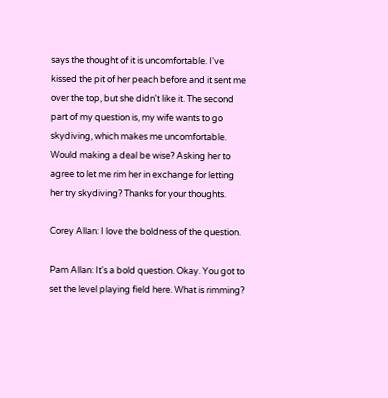says the thought of it is uncomfortable. I've kissed the pit of her peach before and it sent me over the top, but she didn't like it. The second part of my question is, my wife wants to go skydiving, which makes me uncomfortable. Would making a deal be wise? Asking her to agree to let me rim her in exchange for letting her try skydiving? Thanks for your thoughts.

Corey Allan: I love the boldness of the question.

Pam Allan: It's a bold question. Okay. You got to set the level playing field here. What is rimming?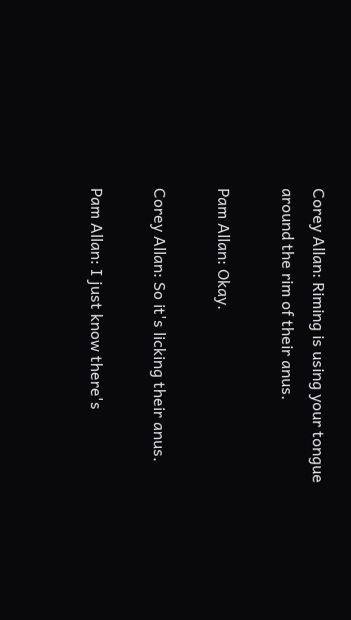Corey Allan: Riming is using your tongue around the rim of their anus.

Pam Allan: Okay.

Corey Allan: So it's licking their anus.

Pam Allan: I just know there's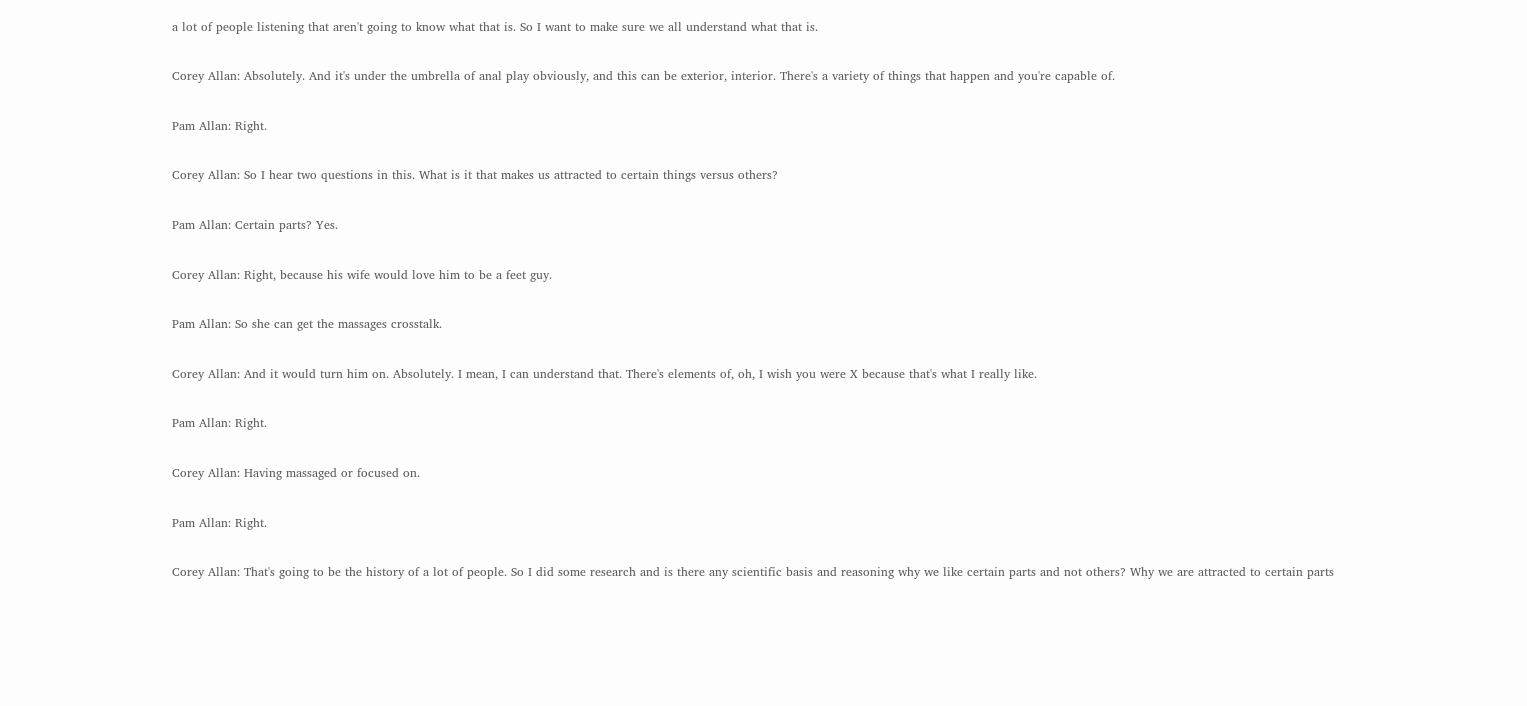a lot of people listening that aren't going to know what that is. So I want to make sure we all understand what that is.

Corey Allan: Absolutely. And it's under the umbrella of anal play obviously, and this can be exterior, interior. There's a variety of things that happen and you're capable of.

Pam Allan: Right.

Corey Allan: So I hear two questions in this. What is it that makes us attracted to certain things versus others?

Pam Allan: Certain parts? Yes.

Corey Allan: Right, because his wife would love him to be a feet guy.

Pam Allan: So she can get the massages crosstalk.

Corey Allan: And it would turn him on. Absolutely. I mean, I can understand that. There's elements of, oh, I wish you were X because that's what I really like.

Pam Allan: Right.

Corey Allan: Having massaged or focused on.

Pam Allan: Right.

Corey Allan: That's going to be the history of a lot of people. So I did some research and is there any scientific basis and reasoning why we like certain parts and not others? Why we are attracted to certain parts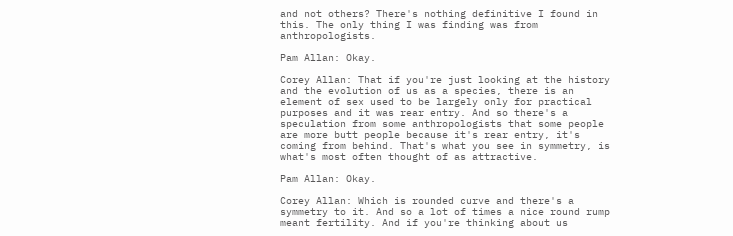and not others? There's nothing definitive I found in this. The only thing I was finding was from anthropologists.

Pam Allan: Okay.

Corey Allan: That if you're just looking at the history and the evolution of us as a species, there is an element of sex used to be largely only for practical purposes and it was rear entry. And so there's a speculation from some anthropologists that some people are more butt people because it's rear entry, it's coming from behind. That's what you see in symmetry, is what's most often thought of as attractive.

Pam Allan: Okay.

Corey Allan: Which is rounded curve and there's a symmetry to it. And so a lot of times a nice round rump meant fertility. And if you're thinking about us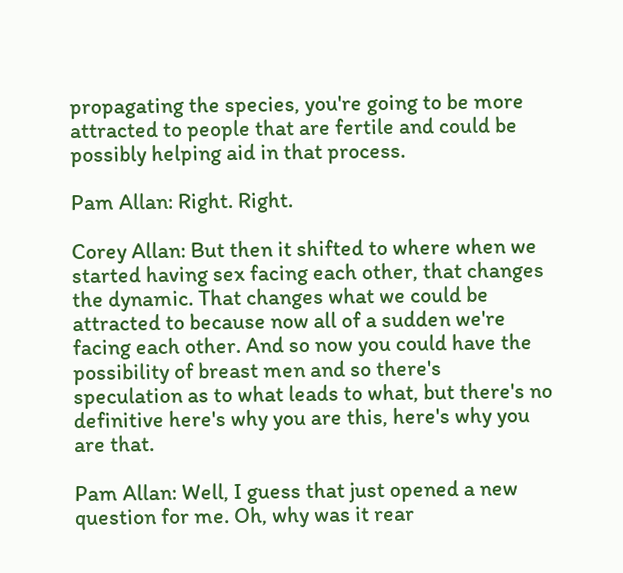propagating the species, you're going to be more attracted to people that are fertile and could be possibly helping aid in that process.

Pam Allan: Right. Right.

Corey Allan: But then it shifted to where when we started having sex facing each other, that changes the dynamic. That changes what we could be attracted to because now all of a sudden we're facing each other. And so now you could have the possibility of breast men and so there's speculation as to what leads to what, but there's no definitive here's why you are this, here's why you are that.

Pam Allan: Well, I guess that just opened a new question for me. Oh, why was it rear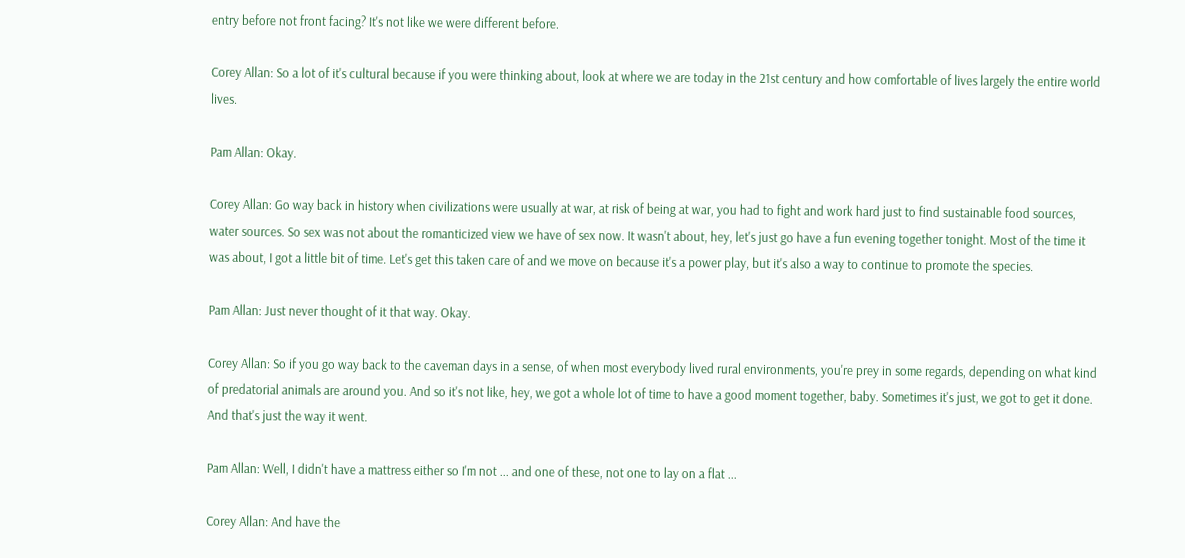entry before not front facing? It's not like we were different before.

Corey Allan: So a lot of it's cultural because if you were thinking about, look at where we are today in the 21st century and how comfortable of lives largely the entire world lives.

Pam Allan: Okay.

Corey Allan: Go way back in history when civilizations were usually at war, at risk of being at war, you had to fight and work hard just to find sustainable food sources, water sources. So sex was not about the romanticized view we have of sex now. It wasn't about, hey, let's just go have a fun evening together tonight. Most of the time it was about, I got a little bit of time. Let's get this taken care of and we move on because it's a power play, but it's also a way to continue to promote the species.

Pam Allan: Just never thought of it that way. Okay.

Corey Allan: So if you go way back to the caveman days in a sense, of when most everybody lived rural environments, you're prey in some regards, depending on what kind of predatorial animals are around you. And so it's not like, hey, we got a whole lot of time to have a good moment together, baby. Sometimes it's just, we got to get it done. And that's just the way it went.

Pam Allan: Well, I didn't have a mattress either so I'm not ... and one of these, not one to lay on a flat ...

Corey Allan: And have the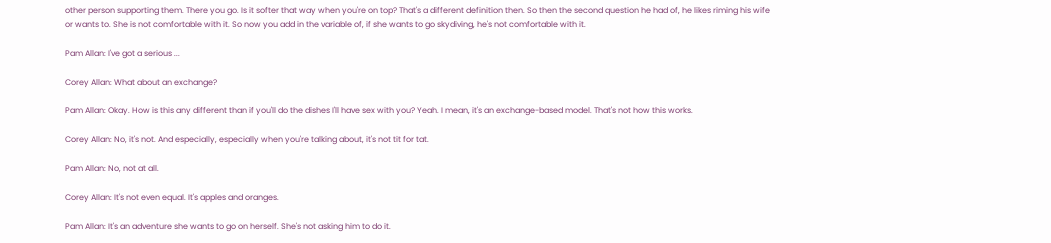other person supporting them. There you go. Is it softer that way when you're on top? That's a different definition then. So then the second question he had of, he likes riming his wife or wants to. She is not comfortable with it. So now you add in the variable of, if she wants to go skydiving, he's not comfortable with it.

Pam Allan: I've got a serious ...

Corey Allan: What about an exchange?

Pam Allan: Okay. How is this any different than if you'll do the dishes I'll have sex with you? Yeah. I mean, it's an exchange-based model. That's not how this works.

Corey Allan: No, it's not. And especially, especially when you're talking about, it's not tit for tat.

Pam Allan: No, not at all.

Corey Allan: It's not even equal. It's apples and oranges.

Pam Allan: It's an adventure she wants to go on herself. She's not asking him to do it.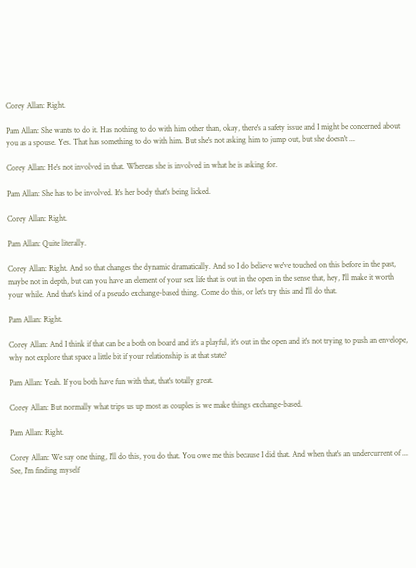Corey Allan: Right.

Pam Allan: She wants to do it. Has nothing to do with him other than, okay, there's a safety issue and I might be concerned about you as a spouse. Yes. That has something to do with him. But she's not asking him to jump out, but she doesn't ...

Corey Allan: He's not involved in that. Whereas she is involved in what he is asking for.

Pam Allan: She has to be involved. It's her body that's being licked.

Corey Allan: Right.

Pam Allan: Quite literally.

Corey Allan: Right. And so that changes the dynamic dramatically. And so I do believe we've touched on this before in the past, maybe not in depth, but can you have an element of your sex life that is out in the open in the sense that, hey, I'll make it worth your while. And that's kind of a pseudo exchange-based thing. Come do this, or let's try this and I'll do that.

Pam Allan: Right.

Corey Allan: And I think if that can be a both on board and it's a playful, it's out in the open and it's not trying to push an envelope, why not explore that space a little bit if your relationship is at that state?

Pam Allan: Yeah. If you both have fun with that, that's totally great.

Corey Allan: But normally what trips us up most as couples is we make things exchange-based.

Pam Allan: Right.

Corey Allan: We say one thing, I'll do this, you do that. You owe me this because I did that. And when that's an undercurrent of ... See, I'm finding myself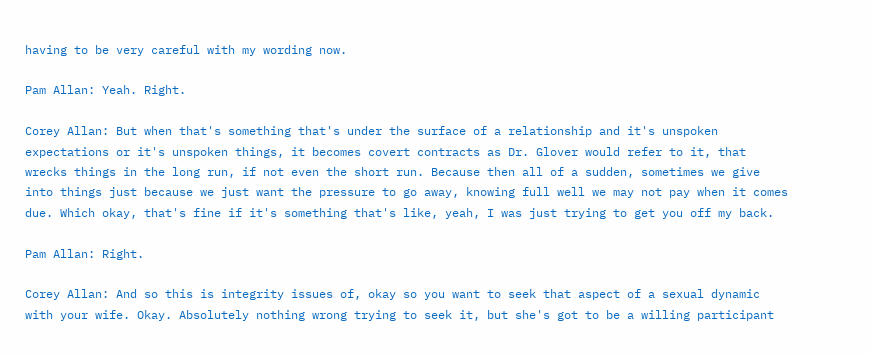having to be very careful with my wording now.

Pam Allan: Yeah. Right.

Corey Allan: But when that's something that's under the surface of a relationship and it's unspoken expectations or it's unspoken things, it becomes covert contracts as Dr. Glover would refer to it, that wrecks things in the long run, if not even the short run. Because then all of a sudden, sometimes we give into things just because we just want the pressure to go away, knowing full well we may not pay when it comes due. Which okay, that's fine if it's something that's like, yeah, I was just trying to get you off my back.

Pam Allan: Right.

Corey Allan: And so this is integrity issues of, okay so you want to seek that aspect of a sexual dynamic with your wife. Okay. Absolutely nothing wrong trying to seek it, but she's got to be a willing participant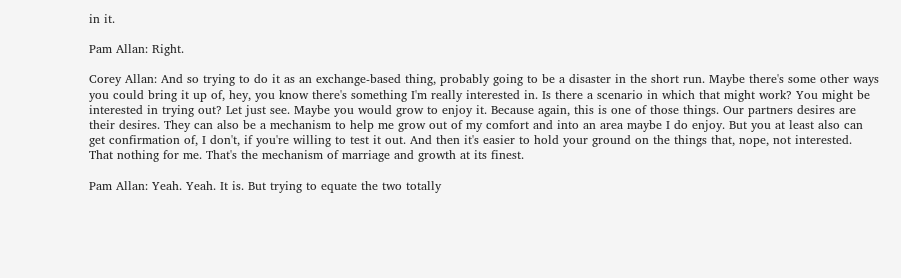in it.

Pam Allan: Right.

Corey Allan: And so trying to do it as an exchange-based thing, probably going to be a disaster in the short run. Maybe there's some other ways you could bring it up of, hey, you know there's something I'm really interested in. Is there a scenario in which that might work? You might be interested in trying out? Let just see. Maybe you would grow to enjoy it. Because again, this is one of those things. Our partners desires are their desires. They can also be a mechanism to help me grow out of my comfort and into an area maybe I do enjoy. But you at least also can get confirmation of, I don't, if you're willing to test it out. And then it's easier to hold your ground on the things that, nope, not interested. That nothing for me. That's the mechanism of marriage and growth at its finest.

Pam Allan: Yeah. Yeah. It is. But trying to equate the two totally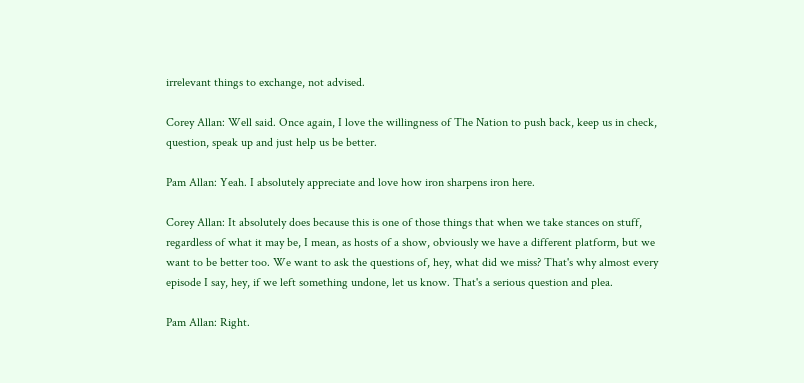irrelevant things to exchange, not advised.

Corey Allan: Well said. Once again, I love the willingness of The Nation to push back, keep us in check, question, speak up and just help us be better.

Pam Allan: Yeah. I absolutely appreciate and love how iron sharpens iron here.

Corey Allan: It absolutely does because this is one of those things that when we take stances on stuff, regardless of what it may be, I mean, as hosts of a show, obviously we have a different platform, but we want to be better too. We want to ask the questions of, hey, what did we miss? That's why almost every episode I say, hey, if we left something undone, let us know. That's a serious question and plea.

Pam Allan: Right.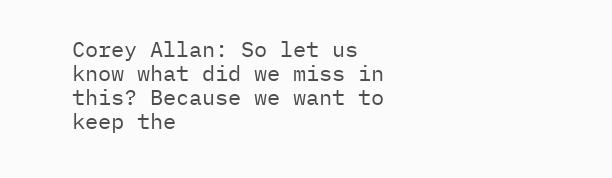Corey Allan: So let us know what did we miss in this? Because we want to keep the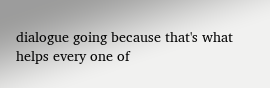dialogue going because that's what helps every one of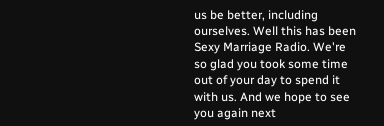us be better, including ourselves. Well this has been Sexy Marriage Radio. We're so glad you took some time out of your day to spend it with us. And we hope to see you again next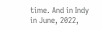time. And in Indy in June, 2022,